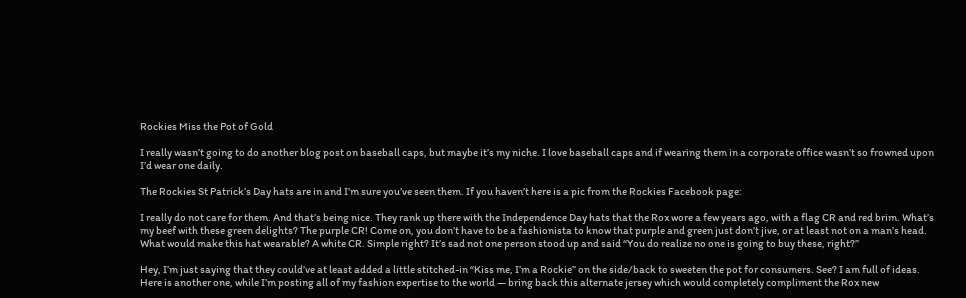Rockies Miss the Pot of Gold

I really wasn’t going to do another blog post on baseball caps, but maybe it’s my niche. I love baseball caps and if wearing them in a corporate office wasn’t so frowned upon I’d wear one daily.

The Rockies St Patrick’s Day hats are in and I’m sure you’ve seen them. If you haven’t here is a pic from the Rockies Facebook page:

I really do not care for them. And that’s being nice. They rank up there with the Independence Day hats that the Rox wore a few years ago, with a flag CR and red brim. What’s my beef with these green delights? The purple CR! Come on, you don’t have to be a fashionista to know that purple and green just don’t jive, or at least not on a man’s head. What would make this hat wearable? A white CR. Simple right? It’s sad not one person stood up and said “You do realize no one is going to buy these, right?”

Hey, I’m just saying that they could’ve at least added a little stitched-in “Kiss me, I’m a Rockie” on the side/back to sweeten the pot for consumers. See? I am full of ideas. Here is another one, while I’m posting all of my fashion expertise to the world — bring back this alternate jersey which would completely compliment the Rox new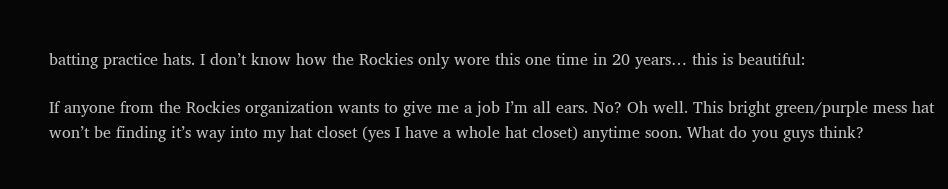batting practice hats. I don’t know how the Rockies only wore this one time in 20 years… this is beautiful:

If anyone from the Rockies organization wants to give me a job I’m all ears. No? Oh well. This bright green/purple mess hat won’t be finding it’s way into my hat closet (yes I have a whole hat closet) anytime soon. What do you guys think?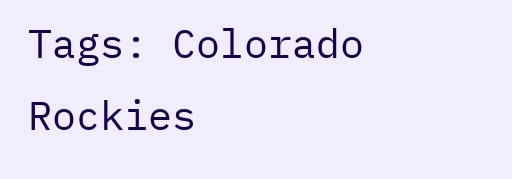Tags: Colorado Rockies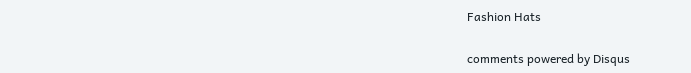Fashion Hats

comments powered by Disqus